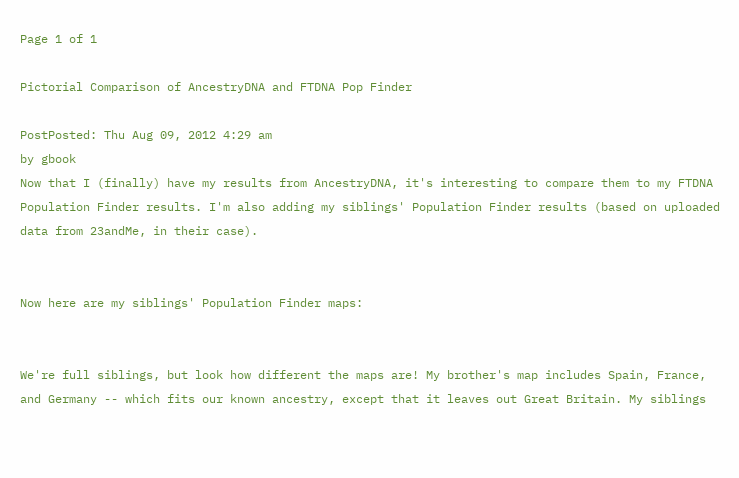Page 1 of 1

Pictorial Comparison of AncestryDNA and FTDNA Pop Finder

PostPosted: Thu Aug 09, 2012 4:29 am
by gbook
Now that I (finally) have my results from AncestryDNA, it's interesting to compare them to my FTDNA Population Finder results. I'm also adding my siblings' Population Finder results (based on uploaded data from 23andMe, in their case).


Now here are my siblings' Population Finder maps:


We're full siblings, but look how different the maps are! My brother's map includes Spain, France, and Germany -- which fits our known ancestry, except that it leaves out Great Britain. My siblings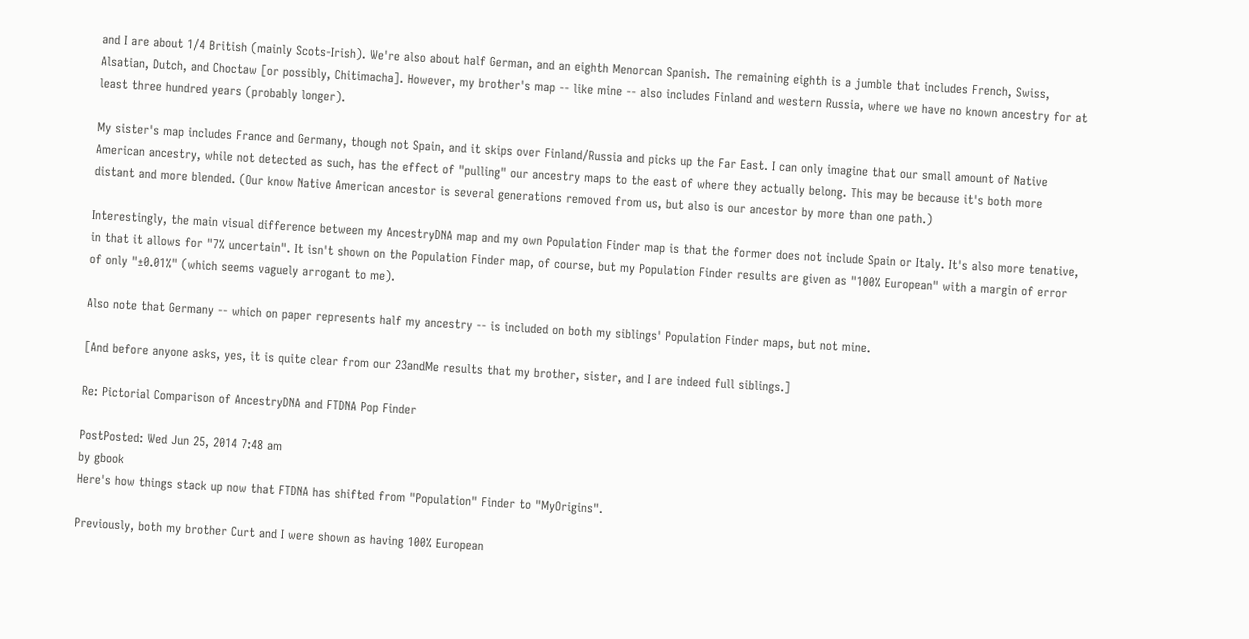and I are about 1/4 British (mainly Scots-Irish). We're also about half German, and an eighth Menorcan Spanish. The remaining eighth is a jumble that includes French, Swiss, Alsatian, Dutch, and Choctaw [or possibly, Chitimacha]. However, my brother's map -- like mine -- also includes Finland and western Russia, where we have no known ancestry for at least three hundred years (probably longer).

My sister's map includes France and Germany, though not Spain, and it skips over Finland/Russia and picks up the Far East. I can only imagine that our small amount of Native American ancestry, while not detected as such, has the effect of "pulling" our ancestry maps to the east of where they actually belong. This may be because it's both more distant and more blended. (Our know Native American ancestor is several generations removed from us, but also is our ancestor by more than one path.)

Interestingly, the main visual difference between my AncestryDNA map and my own Population Finder map is that the former does not include Spain or Italy. It's also more tenative, in that it allows for "7% uncertain". It isn't shown on the Population Finder map, of course, but my Population Finder results are given as "100% European" with a margin of error of only "±0.01%" (which seems vaguely arrogant to me).

Also note that Germany -- which on paper represents half my ancestry -- is included on both my siblings' Population Finder maps, but not mine.

[And before anyone asks, yes, it is quite clear from our 23andMe results that my brother, sister, and I are indeed full siblings.]

Re: Pictorial Comparison of AncestryDNA and FTDNA Pop Finder

PostPosted: Wed Jun 25, 2014 7:48 am
by gbook
Here's how things stack up now that FTDNA has shifted from "Population" Finder to "MyOrigins".

Previously, both my brother Curt and I were shown as having 100% European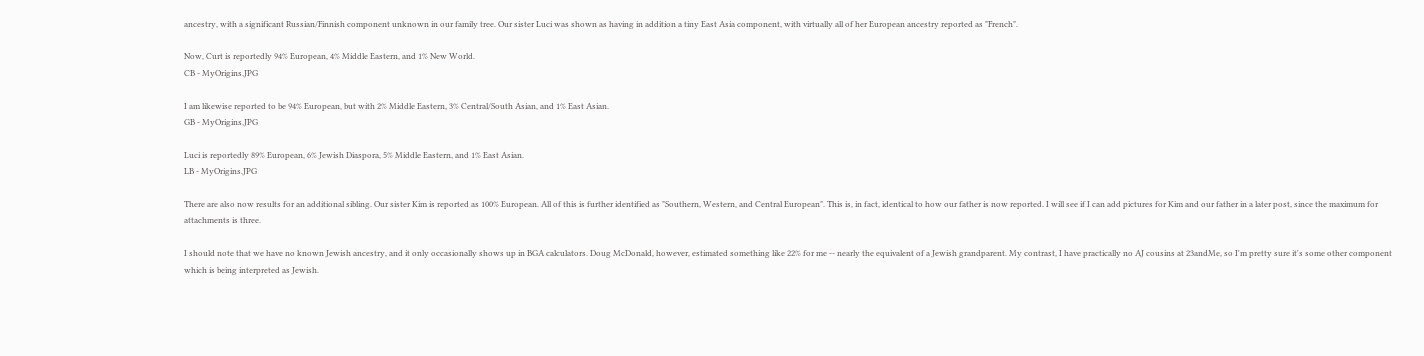ancestry, with a significant Russian/Finnish component unknown in our family tree. Our sister Luci was shown as having in addition a tiny East Asia component, with virtually all of her European ancestry reported as "French".

Now, Curt is reportedly 94% European, 4% Middle Eastern, and 1% New World.
CB - MyOrigins.JPG

I am likewise reported to be 94% European, but with 2% Middle Eastern, 3% Central/South Asian, and 1% East Asian.
GB - MyOrigins.JPG

Luci is reportedly 89% European, 6% Jewish Diaspora, 5% Middle Eastern, and 1% East Asian.
LB - MyOrigins.JPG

There are also now results for an additional sibling. Our sister Kim is reported as 100% European. All of this is further identified as "Southern, Western, and Central European". This is, in fact, identical to how our father is now reported. I will see if I can add pictures for Kim and our father in a later post, since the maximum for attachments is three.

I should note that we have no known Jewish ancestry, and it only occasionally shows up in BGA calculators. Doug McDonald, however, estimated something like 22% for me -- nearly the equivalent of a Jewish grandparent. My contrast, I have practically no AJ cousins at 23andMe, so I'm pretty sure it's some other component which is being interpreted as Jewish.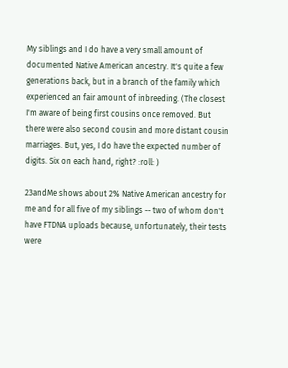My siblings and I do have a very small amount of documented Native American ancestry. It's quite a few generations back, but in a branch of the family which experienced an fair amount of inbreeding. (The closest I'm aware of being first cousins once removed. But there were also second cousin and more distant cousin marriages. But, yes, I do have the expected number of digits. Six on each hand, right? :roll: )

23andMe shows about 2% Native American ancestry for me and for all five of my siblings -- two of whom don't have FTDNA uploads because, unfortunately, their tests were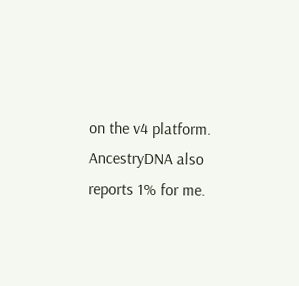on the v4 platform. AncestryDNA also reports 1% for me.